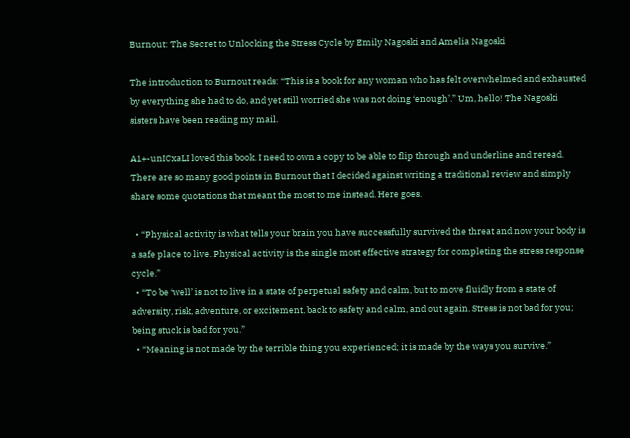Burnout: The Secret to Unlocking the Stress Cycle by Emily Nagoski and Amelia Nagoski

The introduction to Burnout reads: “This is a book for any woman who has felt overwhelmed and exhausted by everything she had to do, and yet still worried she was not doing ‘enough’.” Um, hello! The Nagoski sisters have been reading my mail.

A1+-unICxaLI loved this book. I need to own a copy to be able to flip through and underline and reread. There are so many good points in Burnout that I decided against writing a traditional review and simply share some quotations that meant the most to me instead. Here goes.

  • “Physical activity is what tells your brain you have successfully survived the threat and now your body is a safe place to live. Physical activity is the single most effective strategy for completing the stress response cycle.”
  • “To be ‘well’ is not to live in a state of perpetual safety and calm, but to move fluidly from a state of adversity, risk, adventure, or excitement, back to safety and calm, and out again. Stress is not bad for you; being stuck is bad for you.”
  • “Meaning is not made by the terrible thing you experienced; it is made by the ways you survive.”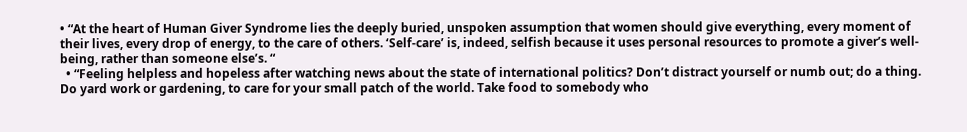• “At the heart of Human Giver Syndrome lies the deeply buried, unspoken assumption that women should give everything, every moment of their lives, every drop of energy, to the care of others. ‘Self-care’ is, indeed, selfish because it uses personal resources to promote a giver’s well-being, rather than someone else’s. “
  • “Feeling helpless and hopeless after watching news about the state of international politics? Don’t distract yourself or numb out; do a thing. Do yard work or gardening, to care for your small patch of the world. Take food to somebody who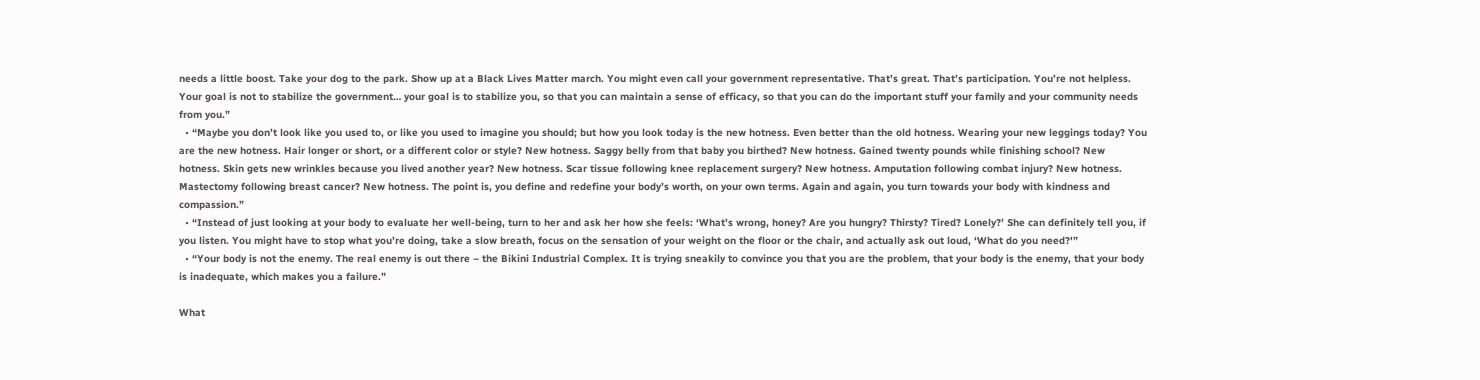needs a little boost. Take your dog to the park. Show up at a Black Lives Matter march. You might even call your government representative. That’s great. That’s participation. You’re not helpless. Your goal is not to stabilize the government… your goal is to stabilize you, so that you can maintain a sense of efficacy, so that you can do the important stuff your family and your community needs from you.”
  • “Maybe you don’t look like you used to, or like you used to imagine you should; but how you look today is the new hotness. Even better than the old hotness. Wearing your new leggings today? You are the new hotness. Hair longer or short, or a different color or style? New hotness. Saggy belly from that baby you birthed? New hotness. Gained twenty pounds while finishing school? New hotness. Skin gets new wrinkles because you lived another year? New hotness. Scar tissue following knee replacement surgery? New hotness. Amputation following combat injury? New hotness. Mastectomy following breast cancer? New hotness. The point is, you define and redefine your body’s worth, on your own terms. Again and again, you turn towards your body with kindness and compassion.”
  • “Instead of just looking at your body to evaluate her well-being, turn to her and ask her how she feels: ‘What’s wrong, honey? Are you hungry? Thirsty? Tired? Lonely?’ She can definitely tell you, if you listen. You might have to stop what you’re doing, take a slow breath, focus on the sensation of your weight on the floor or the chair, and actually ask out loud, ‘What do you need?'”
  • “Your body is not the enemy. The real enemy is out there – the Bikini Industrial Complex. It is trying sneakily to convince you that you are the problem, that your body is the enemy, that your body is inadequate, which makes you a failure.”

What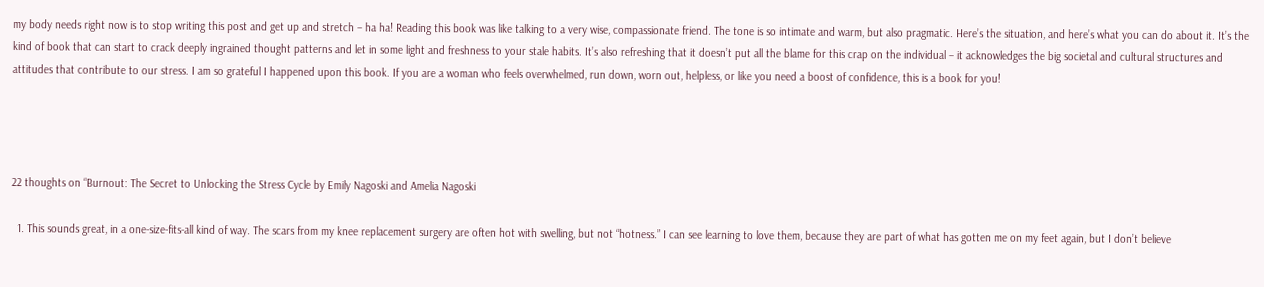my body needs right now is to stop writing this post and get up and stretch – ha ha! Reading this book was like talking to a very wise, compassionate friend. The tone is so intimate and warm, but also pragmatic. Here’s the situation, and here’s what you can do about it. It’s the kind of book that can start to crack deeply ingrained thought patterns and let in some light and freshness to your stale habits. It’s also refreshing that it doesn’t put all the blame for this crap on the individual – it acknowledges the big societal and cultural structures and attitudes that contribute to our stress. I am so grateful I happened upon this book. If you are a woman who feels overwhelmed, run down, worn out, helpless, or like you need a boost of confidence, this is a book for you!




22 thoughts on “Burnout: The Secret to Unlocking the Stress Cycle by Emily Nagoski and Amelia Nagoski

  1. This sounds great, in a one-size-fits-all kind of way. The scars from my knee replacement surgery are often hot with swelling, but not “hotness.” I can see learning to love them, because they are part of what has gotten me on my feet again, but I don’t believe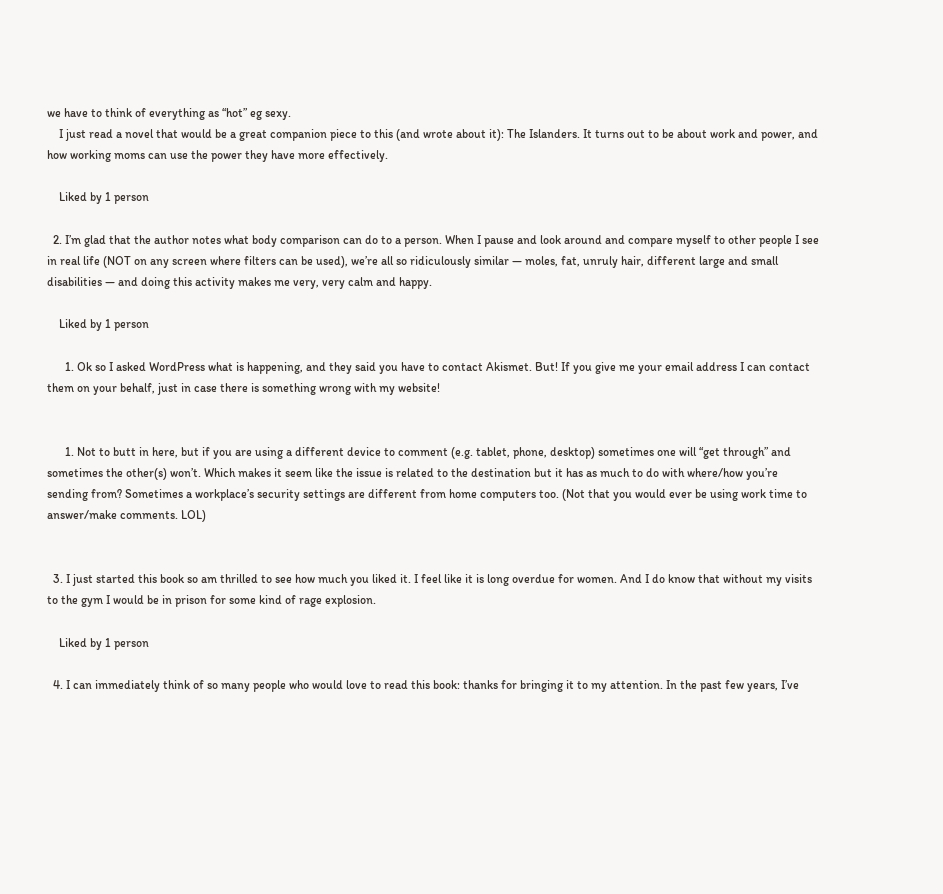we have to think of everything as “hot” eg sexy.
    I just read a novel that would be a great companion piece to this (and wrote about it): The Islanders. It turns out to be about work and power, and how working moms can use the power they have more effectively.

    Liked by 1 person

  2. I’m glad that the author notes what body comparison can do to a person. When I pause and look around and compare myself to other people I see in real life (NOT on any screen where filters can be used), we’re all so ridiculously similar — moles, fat, unruly hair, different large and small disabilities — and doing this activity makes me very, very calm and happy.

    Liked by 1 person

      1. Ok so I asked WordPress what is happening, and they said you have to contact Akismet. But! If you give me your email address I can contact them on your behalf, just in case there is something wrong with my website!


      1. Not to butt in here, but if you are using a different device to comment (e.g. tablet, phone, desktop) sometimes one will “get through” and sometimes the other(s) won’t. Which makes it seem like the issue is related to the destination but it has as much to do with where/how you’re sending from? Sometimes a workplace’s security settings are different from home computers too. (Not that you would ever be using work time to answer/make comments. LOL)


  3. I just started this book so am thrilled to see how much you liked it. I feel like it is long overdue for women. And I do know that without my visits to the gym I would be in prison for some kind of rage explosion.

    Liked by 1 person

  4. I can immediately think of so many people who would love to read this book: thanks for bringing it to my attention. In the past few years, I’ve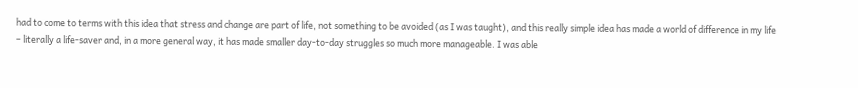had to come to terms with this idea that stress and change are part of life, not something to be avoided (as I was taught), and this really simple idea has made a world of difference in my life – literally a life-saver and, in a more general way, it has made smaller day-to-day struggles so much more manageable. I was able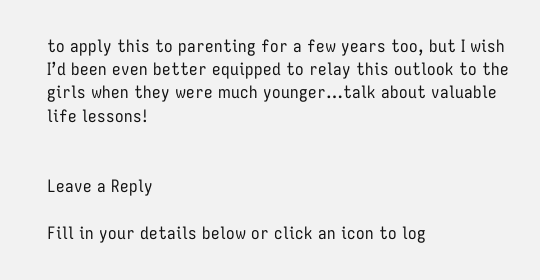to apply this to parenting for a few years too, but I wish I’d been even better equipped to relay this outlook to the girls when they were much younger…talk about valuable life lessons!


Leave a Reply

Fill in your details below or click an icon to log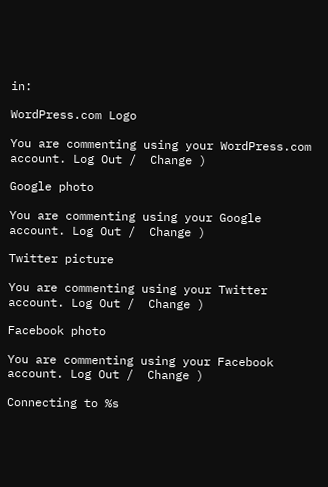in:

WordPress.com Logo

You are commenting using your WordPress.com account. Log Out /  Change )

Google photo

You are commenting using your Google account. Log Out /  Change )

Twitter picture

You are commenting using your Twitter account. Log Out /  Change )

Facebook photo

You are commenting using your Facebook account. Log Out /  Change )

Connecting to %s